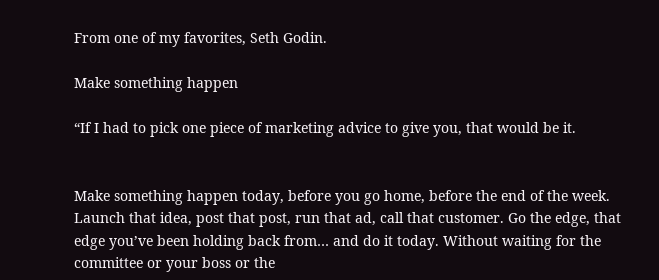From one of my favorites, Seth Godin.

Make something happen

“If I had to pick one piece of marketing advice to give you, that would be it.


Make something happen today, before you go home, before the end of the week. Launch that idea, post that post, run that ad, call that customer. Go the edge, that edge you’ve been holding back from… and do it today. Without waiting for the committee or your boss or the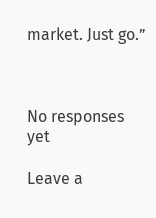market. Just go.”



No responses yet

Leave a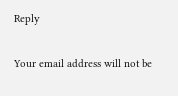Reply

Your email address will not be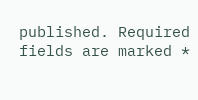published. Required fields are marked *